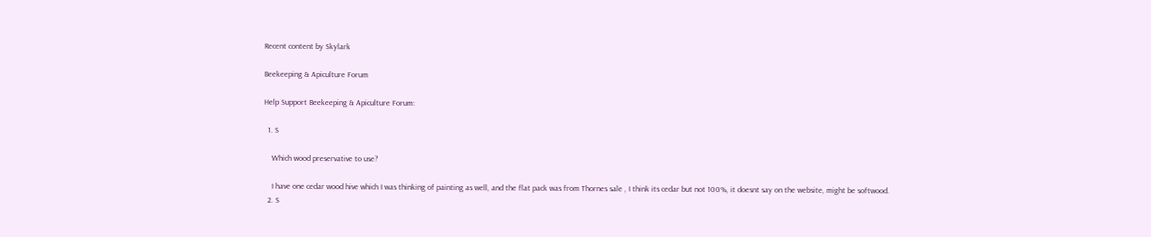Recent content by Skylark

Beekeeping & Apiculture Forum

Help Support Beekeeping & Apiculture Forum:

  1. S

    Which wood preservative to use?

    I have one cedar wood hive which I was thinking of painting as well, and the flat pack was from Thornes sale , I think its cedar but not 100%, it doesnt say on the website, might be softwood.
  2. S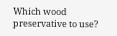Which wood preservative to use?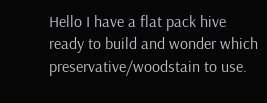Hello I have a flat pack hive ready to build and wonder which preservative/woodstain to use.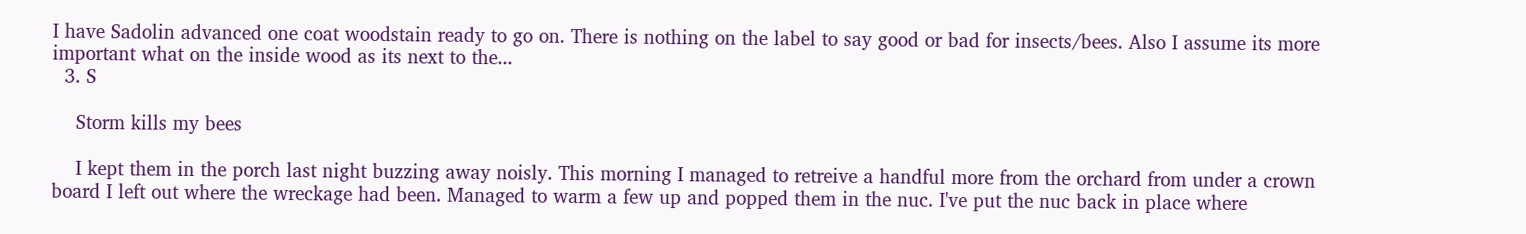I have Sadolin advanced one coat woodstain ready to go on. There is nothing on the label to say good or bad for insects/bees. Also I assume its more important what on the inside wood as its next to the...
  3. S

    Storm kills my bees

    I kept them in the porch last night buzzing away noisly. This morning I managed to retreive a handful more from the orchard from under a crown board I left out where the wreckage had been. Managed to warm a few up and popped them in the nuc. I've put the nuc back in place where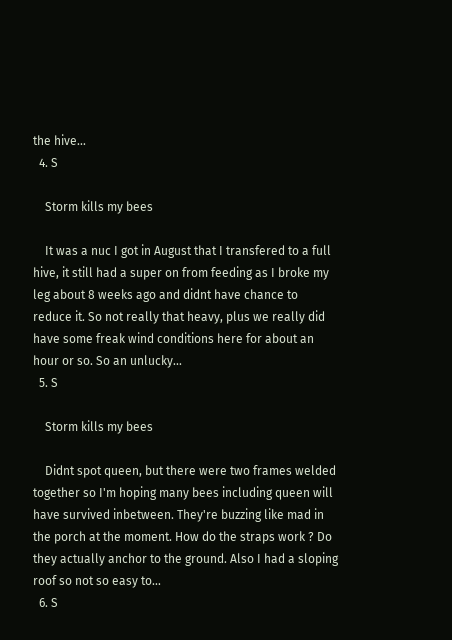the hive...
  4. S

    Storm kills my bees

    It was a nuc I got in August that I transfered to a full hive, it still had a super on from feeding as I broke my leg about 8 weeks ago and didnt have chance to reduce it. So not really that heavy, plus we really did have some freak wind conditions here for about an hour or so. So an unlucky...
  5. S

    Storm kills my bees

    Didnt spot queen, but there were two frames welded together so I'm hoping many bees including queen will have survived inbetween. They're buzzing like mad in the porch at the moment. How do the straps work ? Do they actually anchor to the ground. Also I had a sloping roof so not so easy to...
  6. S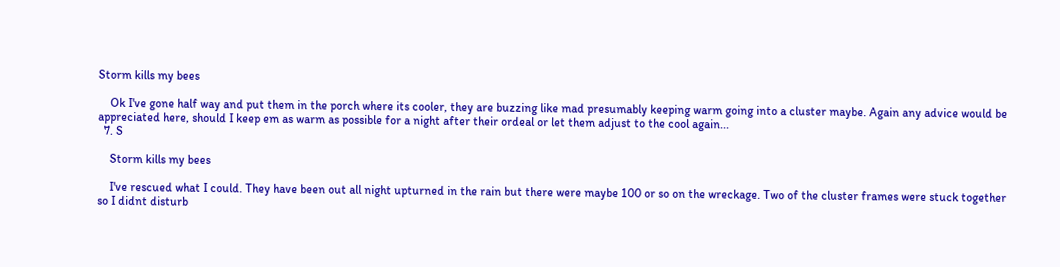Storm kills my bees

    Ok I've gone half way and put them in the porch where its cooler, they are buzzing like mad presumably keeping warm going into a cluster maybe. Again any advice would be appreciated here, should I keep em as warm as possible for a night after their ordeal or let them adjust to the cool again...
  7. S

    Storm kills my bees

    I've rescued what I could. They have been out all night upturned in the rain but there were maybe 100 or so on the wreckage. Two of the cluster frames were stuck together so I didnt disturb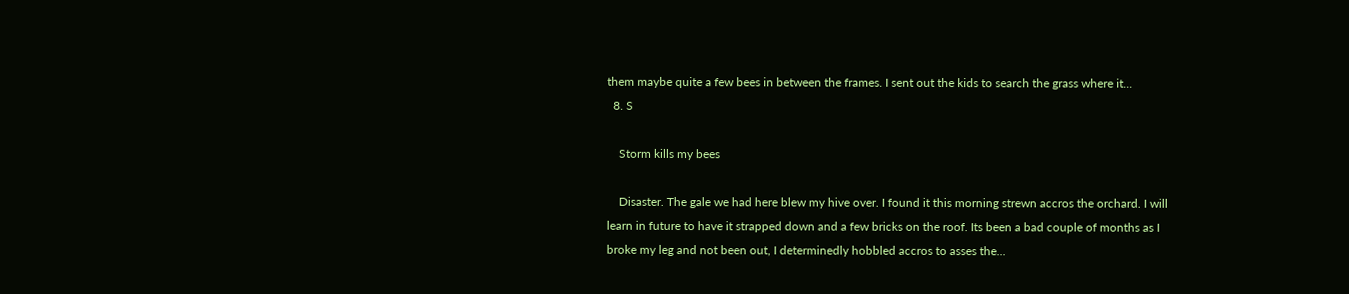them maybe quite a few bees in between the frames. I sent out the kids to search the grass where it...
  8. S

    Storm kills my bees

    Disaster. The gale we had here blew my hive over. I found it this morning strewn accros the orchard. I will learn in future to have it strapped down and a few bricks on the roof. Its been a bad couple of months as I broke my leg and not been out, I determinedly hobbled accros to asses the...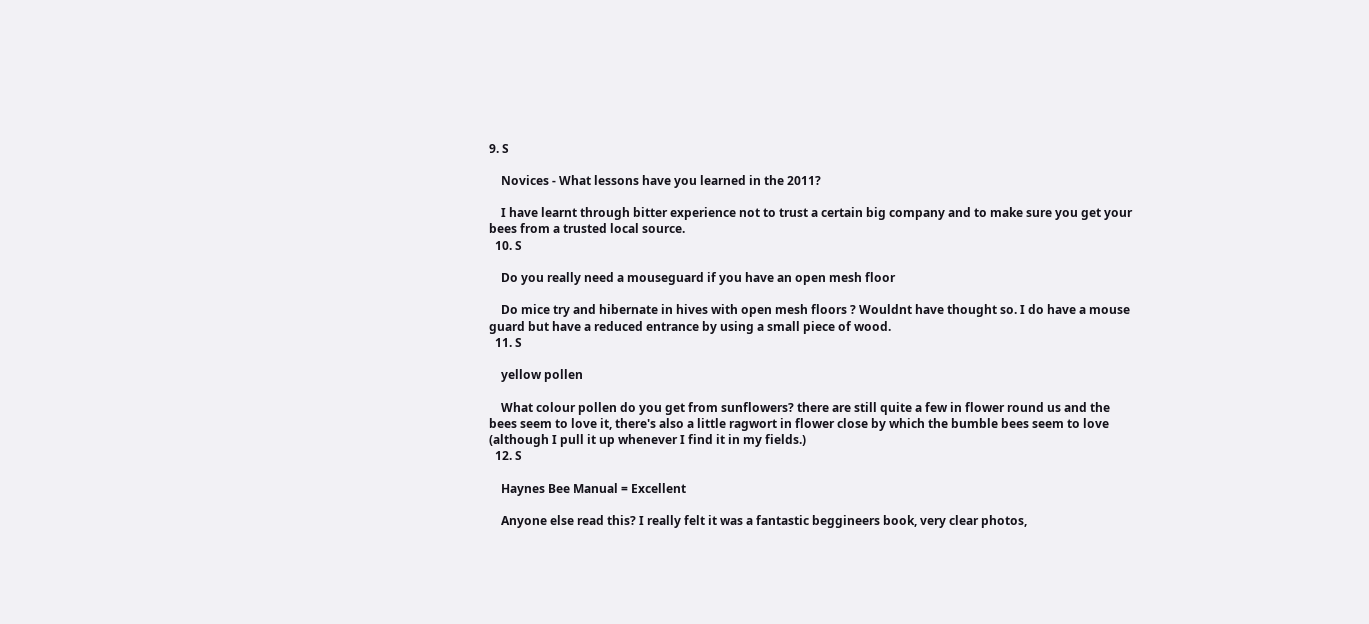9. S

    Novices - What lessons have you learned in the 2011?

    I have learnt through bitter experience not to trust a certain big company and to make sure you get your bees from a trusted local source.
  10. S

    Do you really need a mouseguard if you have an open mesh floor

    Do mice try and hibernate in hives with open mesh floors ? Wouldnt have thought so. I do have a mouse guard but have a reduced entrance by using a small piece of wood.
  11. S

    yellow pollen

    What colour pollen do you get from sunflowers? there are still quite a few in flower round us and the bees seem to love it, there's also a little ragwort in flower close by which the bumble bees seem to love (although I pull it up whenever I find it in my fields.)
  12. S

    Haynes Bee Manual = Excellent

    Anyone else read this? I really felt it was a fantastic beggineers book, very clear photos,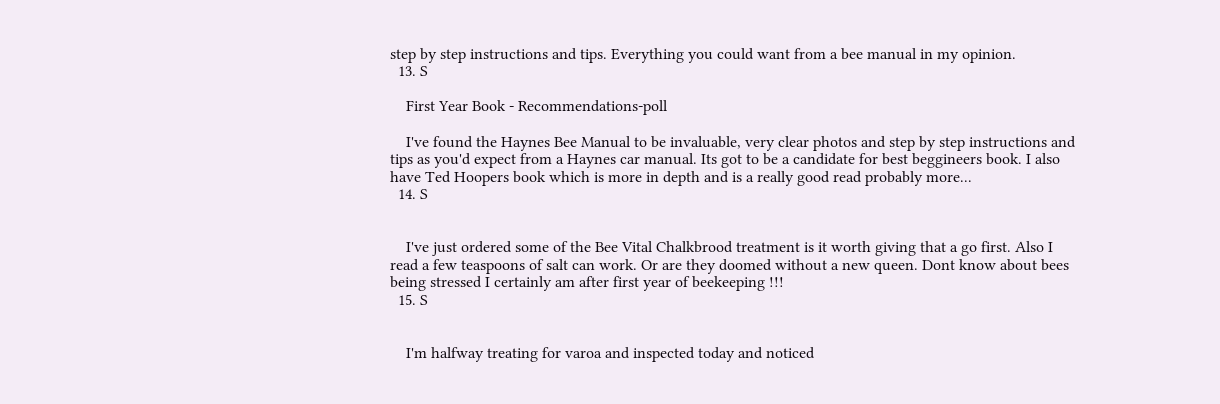step by step instructions and tips. Everything you could want from a bee manual in my opinion.
  13. S

    First Year Book - Recommendations-poll

    I've found the Haynes Bee Manual to be invaluable, very clear photos and step by step instructions and tips as you'd expect from a Haynes car manual. Its got to be a candidate for best beggineers book. I also have Ted Hoopers book which is more in depth and is a really good read probably more...
  14. S


    I've just ordered some of the Bee Vital Chalkbrood treatment is it worth giving that a go first. Also I read a few teaspoons of salt can work. Or are they doomed without a new queen. Dont know about bees being stressed I certainly am after first year of beekeeping !!!
  15. S


    I'm halfway treating for varoa and inspected today and noticed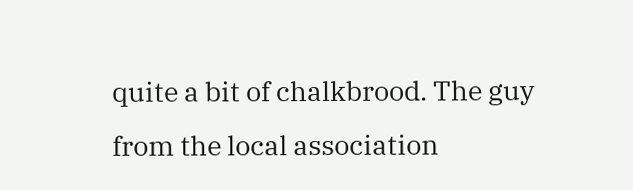quite a bit of chalkbrood. The guy from the local association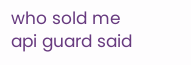who sold me api guard said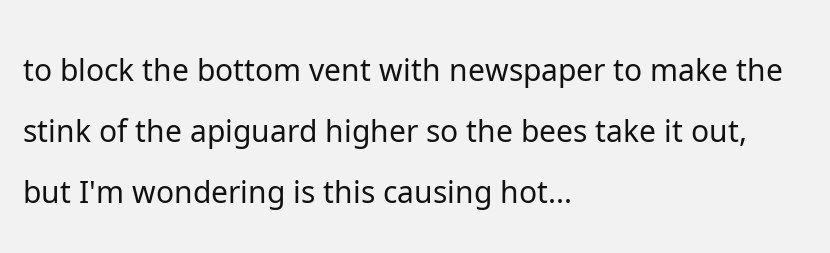to block the bottom vent with newspaper to make the stink of the apiguard higher so the bees take it out, but I'm wondering is this causing hot...